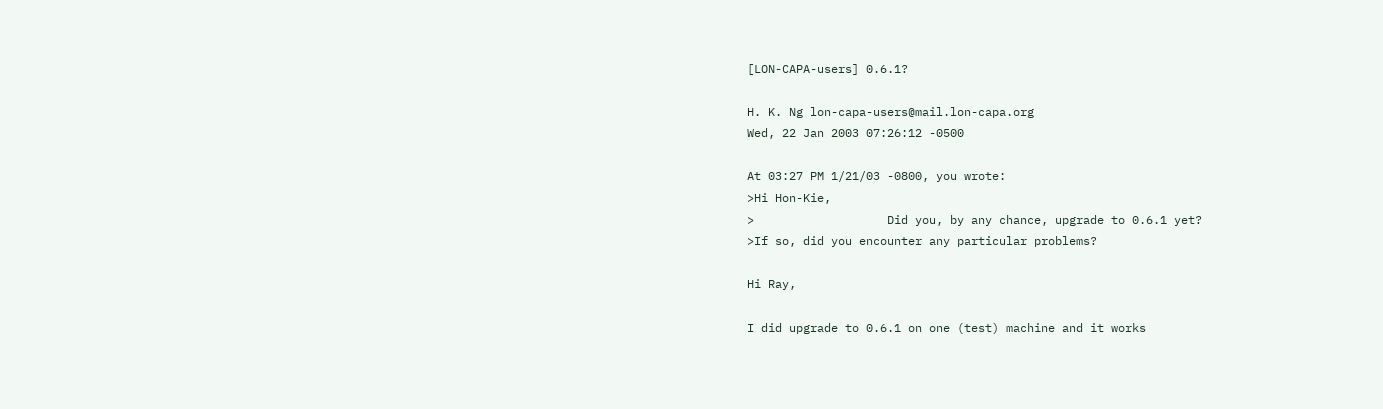[LON-CAPA-users] 0.6.1?

H. K. Ng lon-capa-users@mail.lon-capa.org
Wed, 22 Jan 2003 07:26:12 -0500

At 03:27 PM 1/21/03 -0800, you wrote:
>Hi Hon-Kie,
>                   Did you, by any chance, upgrade to 0.6.1 yet?
>If so, did you encounter any particular problems?

Hi Ray,

I did upgrade to 0.6.1 on one (test) machine and it works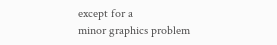except for a
minor graphics problem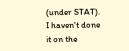(under STAT). I haven't done it on the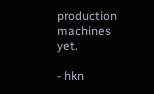production
machines yet.

- hkn